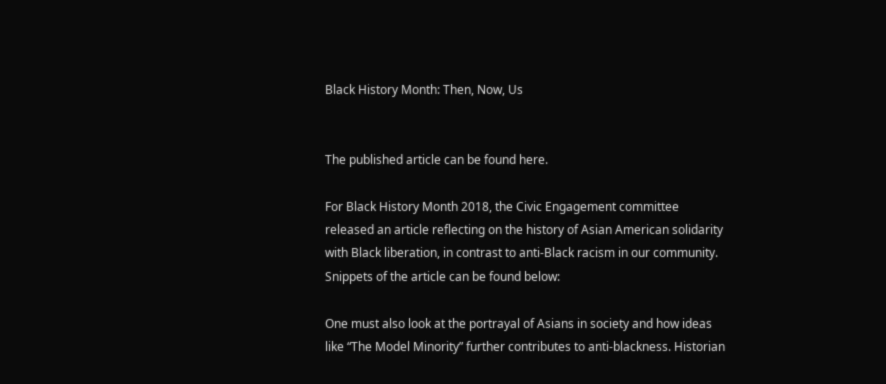Black History Month: Then, Now, Us


The published article can be found here.

For Black History Month 2018, the Civic Engagement committee released an article reflecting on the history of Asian American solidarity with Black liberation, in contrast to anti-Black racism in our community. Snippets of the article can be found below:

One must also look at the portrayal of Asians in society and how ideas like “The Model Minority” further contributes to anti-blackness. Historian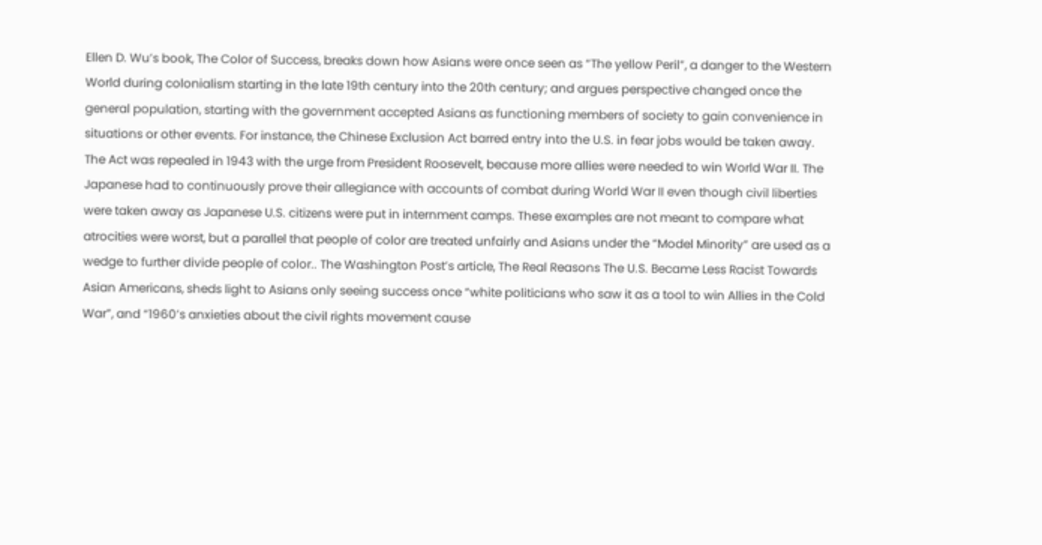Ellen D. Wu’s book, The Color of Success, breaks down how Asians were once seen as “The yellow Peril”, a danger to the Western World during colonialism starting in the late 19th century into the 20th century; and argues perspective changed once the general population, starting with the government accepted Asians as functioning members of society to gain convenience in situations or other events. For instance, the Chinese Exclusion Act barred entry into the U.S. in fear jobs would be taken away. The Act was repealed in 1943 with the urge from President Roosevelt, because more allies were needed to win World War II. The Japanese had to continuously prove their allegiance with accounts of combat during World War II even though civil liberties were taken away as Japanese U.S. citizens were put in internment camps. These examples are not meant to compare what atrocities were worst, but a parallel that people of color are treated unfairly and Asians under the “Model Minority” are used as a wedge to further divide people of color.. The Washington Post’s article, The Real Reasons The U.S. Became Less Racist Towards Asian Americans, sheds light to Asians only seeing success once “white politicians who saw it as a tool to win Allies in the Cold War”, and “1960’s anxieties about the civil rights movement cause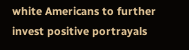white Americans to further invest positive portrayals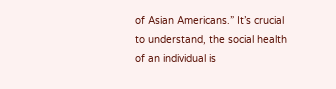of Asian Americans.” It’s crucial to understand, the social health of an individual is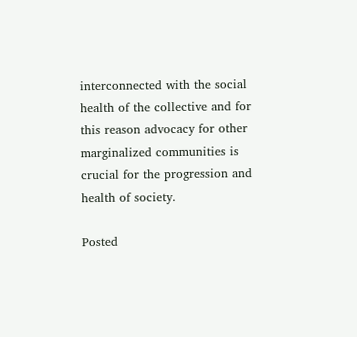interconnected with the social health of the collective and for this reason advocacy for other marginalized communities is crucial for the progression and health of society.

Posted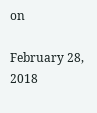on

February 28, 2018